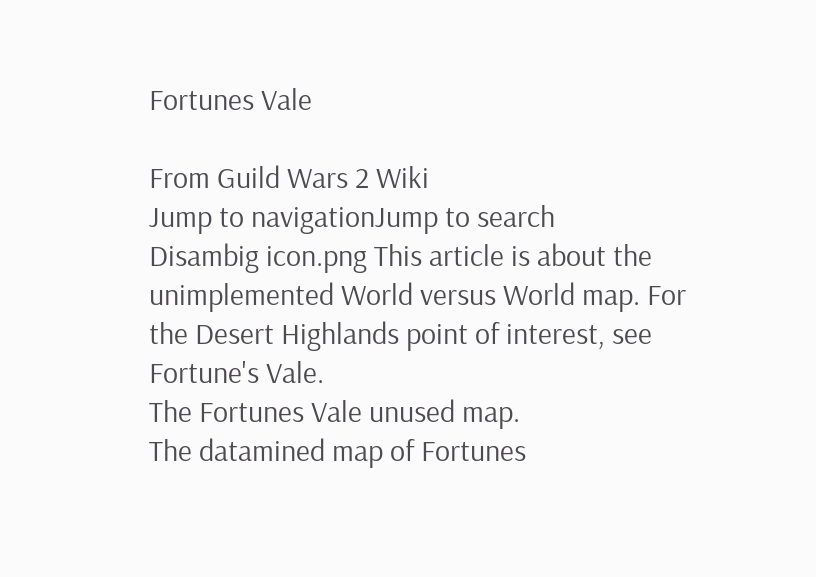Fortunes Vale

From Guild Wars 2 Wiki
Jump to navigationJump to search
Disambig icon.png This article is about the unimplemented World versus World map. For the Desert Highlands point of interest, see Fortune's Vale.
The Fortunes Vale unused map.
The datamined map of Fortunes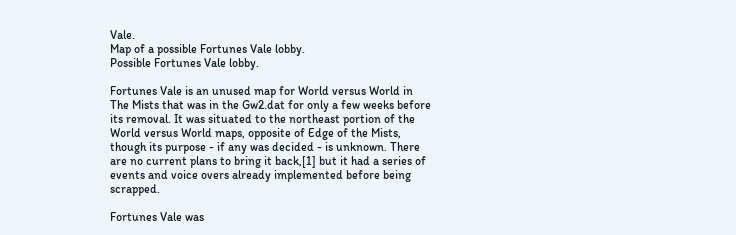Vale.
Map of a possible Fortunes Vale lobby.
Possible Fortunes Vale lobby.

Fortunes Vale is an unused map for World versus World in The Mists that was in the Gw2.dat for only a few weeks before its removal. It was situated to the northeast portion of the World versus World maps, opposite of Edge of the Mists, though its purpose - if any was decided - is unknown. There are no current plans to bring it back,[1] but it had a series of events and voice overs already implemented before being scrapped.

Fortunes Vale was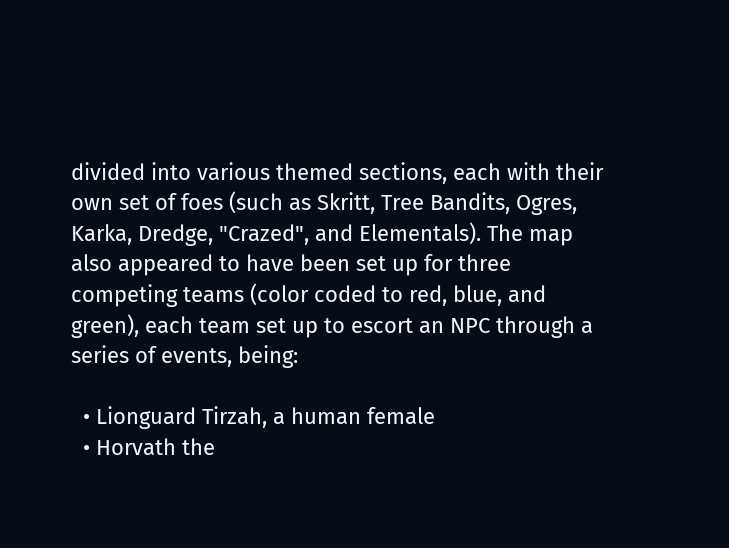divided into various themed sections, each with their own set of foes (such as Skritt, Tree Bandits, Ogres, Karka, Dredge, "Crazed", and Elementals). The map also appeared to have been set up for three competing teams (color coded to red, blue, and green), each team set up to escort an NPC through a series of events, being:

  • Lionguard Tirzah, a human female
  • Horvath the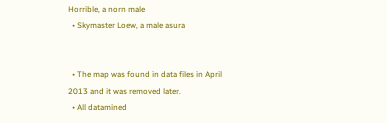Horrible, a norn male
  • Skymaster Loew, a male asura


  • The map was found in data files in April 2013 and it was removed later.
  • All datamined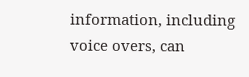information, including voice overs, can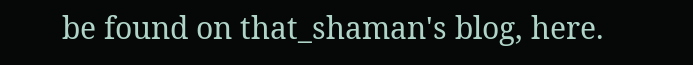be found on that_shaman's blog, here.